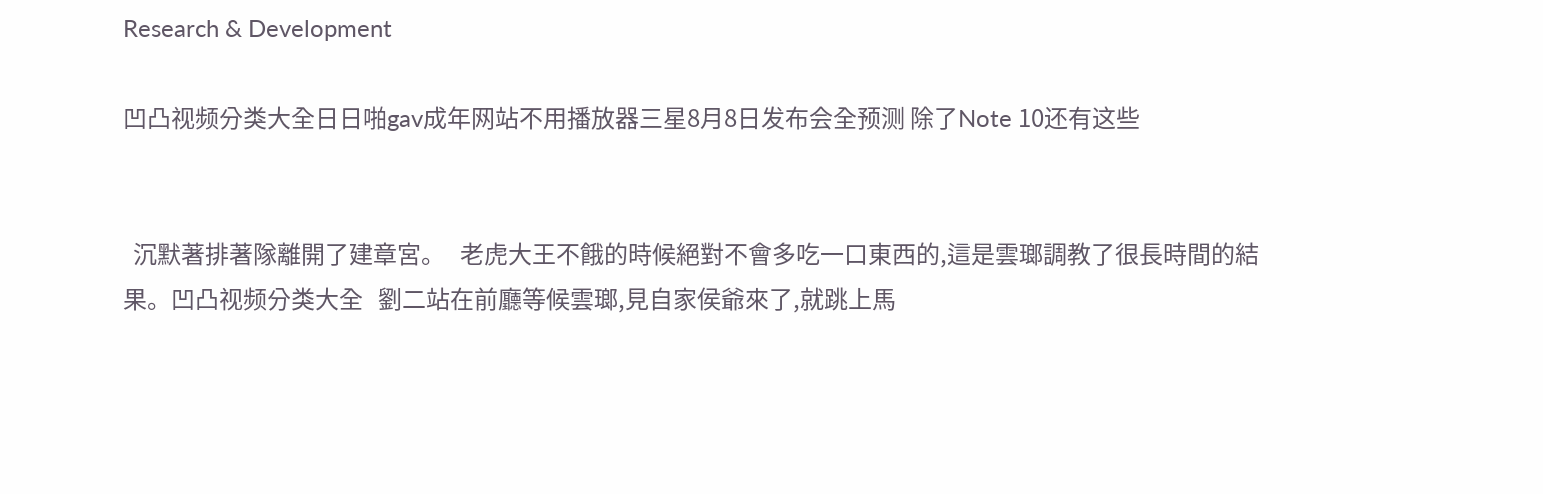Research & Development

凹凸视频分类大全日日啪gav成年网站不用播放器三星8月8日发布会全预测 除了Note 10还有这些


  沉默著排著隊離開了建章宮。   老虎大王不餓的時候絕對不會多吃一口東西的,這是雲瑯調教了很長時間的結果。凹凸视频分类大全   劉二站在前廳等候雲瑯,見自家侯爺來了,就跳上馬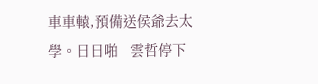車車轅,預備送侯爺去太學。日日啪   雲哲停下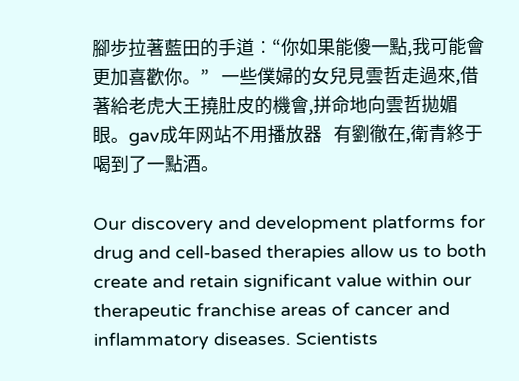腳步拉著藍田的手道︰“你如果能傻一點,我可能會更加喜歡你。”   一些僕婦的女兒見雲哲走過來,借著給老虎大王撓肚皮的機會,拼命地向雲哲拋媚眼。gav成年网站不用播放器   有劉徹在,衛青終于喝到了一點酒。

Our discovery and development platforms for drug and cell-based therapies allow us to both create and retain significant value within our therapeutic franchise areas of cancer and inflammatory diseases. Scientists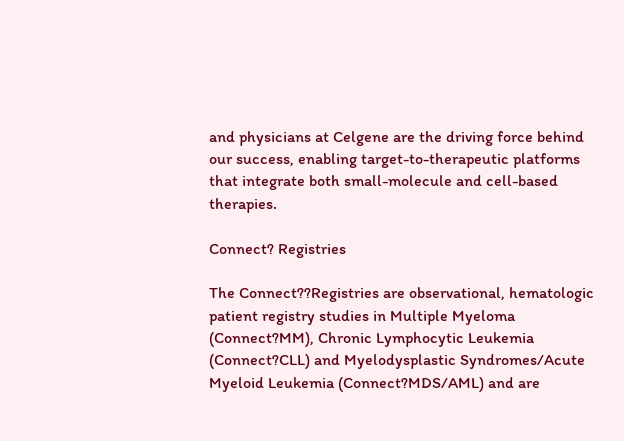and physicians at Celgene are the driving force behind our success, enabling target-to-therapeutic platforms that integrate both small-molecule and cell-based therapies.

Connect? Registries

The Connect??Registries are observational, hematologic patient registry studies in Multiple Myeloma (Connect?MM), Chronic Lymphocytic Leukemia (Connect?CLL) and Myelodysplastic Syndromes/Acute Myeloid Leukemia (Connect?MDS/AML) and are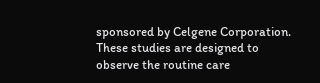sponsored by Celgene Corporation. These studies are designed to observe the routine care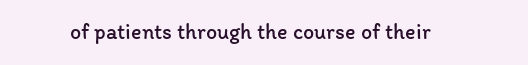of patients through the course of their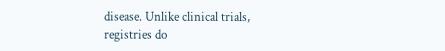disease. Unlike clinical trials, registries do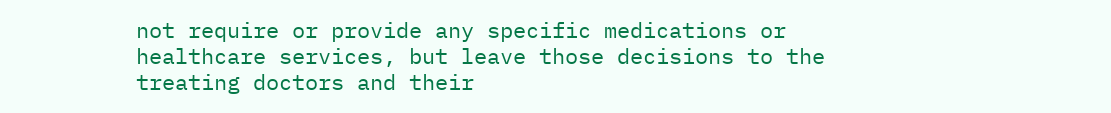not require or provide any specific medications or healthcare services, but leave those decisions to the treating doctors and their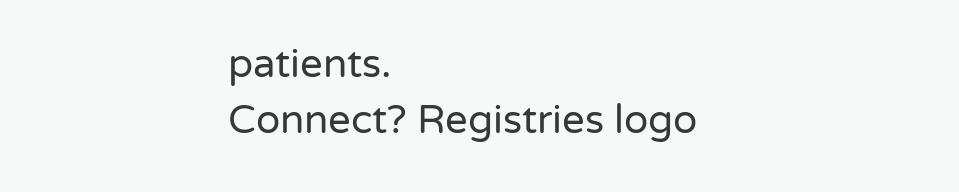patients.
Connect? Registries logo